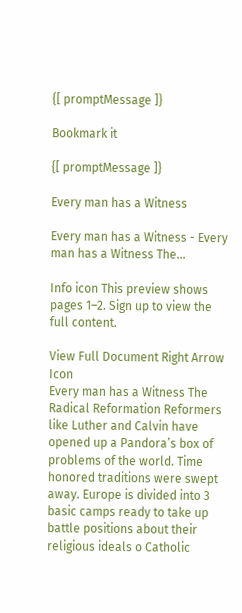{[ promptMessage ]}

Bookmark it

{[ promptMessage ]}

Every man has a Witness

Every man has a Witness - Every man has a Witness The...

Info icon This preview shows pages 1–2. Sign up to view the full content.

View Full Document Right Arrow Icon
Every man has a Witness The Radical Reformation Reformers like Luther and Calvin have opened up a Pandora’s box of problems of the world. Time honored traditions were swept away. Europe is divided into 3 basic camps ready to take up battle positions about their religious ideals o Catholic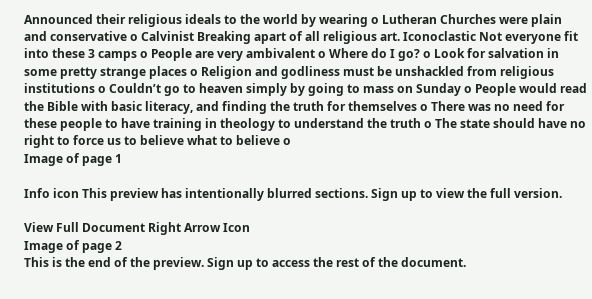Announced their religious ideals to the world by wearing o Lutheran Churches were plain and conservative o Calvinist Breaking apart of all religious art. Iconoclastic Not everyone fit into these 3 camps o People are very ambivalent o Where do I go? o Look for salvation in some pretty strange places o Religion and godliness must be unshackled from religious institutions o Couldn’t go to heaven simply by going to mass on Sunday o People would read the Bible with basic literacy, and finding the truth for themselves o There was no need for these people to have training in theology to understand the truth o The state should have no right to force us to believe what to believe o
Image of page 1

Info icon This preview has intentionally blurred sections. Sign up to view the full version.

View Full Document Right Arrow Icon
Image of page 2
This is the end of the preview. Sign up to access the rest of the document.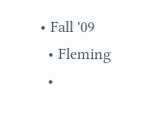• Fall '09
  • Fleming
  •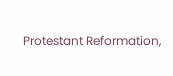Protestant Reformation,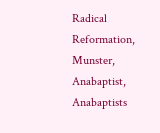Radical Reformation, Munster, Anabaptist, Anabaptists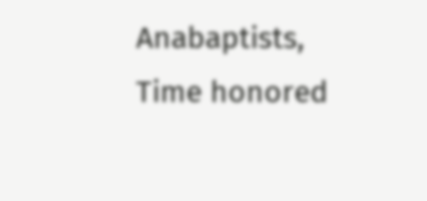Anabaptists, Time honored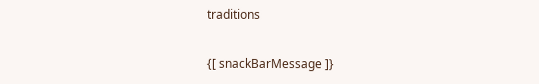traditions

{[ snackBarMessage ]}